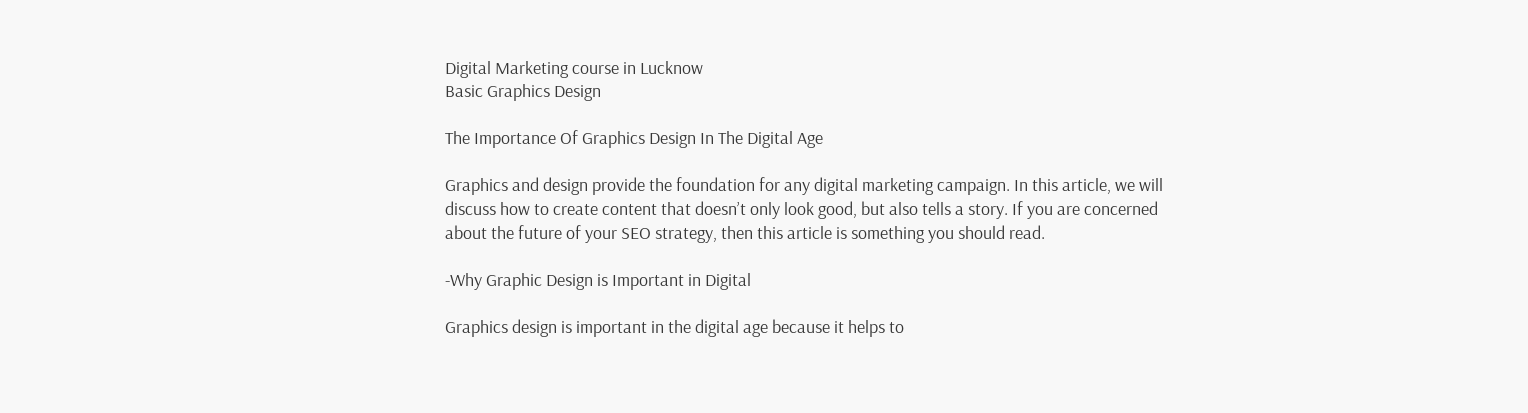Digital Marketing course in Lucknow
Basic Graphics Design

The Importance Of Graphics Design In The Digital Age

Graphics and design provide the foundation for any digital marketing campaign. In this article, we will discuss how to create content that doesn’t only look good, but also tells a story. If you are concerned about the future of your SEO strategy, then this article is something you should read.

-Why Graphic Design is Important in Digital

Graphics design is important in the digital age because it helps to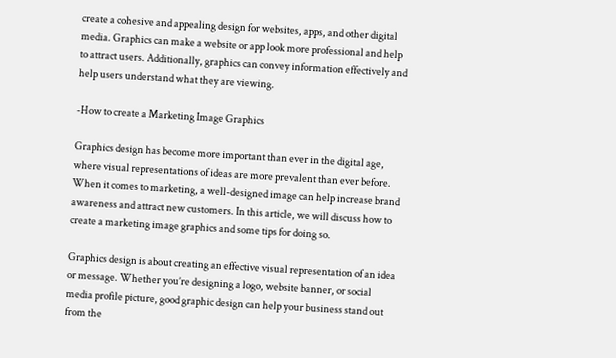create a cohesive and appealing design for websites, apps, and other digital media. Graphics can make a website or app look more professional and help to attract users. Additionally, graphics can convey information effectively and help users understand what they are viewing.

-How to create a Marketing Image Graphics

Graphics design has become more important than ever in the digital age, where visual representations of ideas are more prevalent than ever before. When it comes to marketing, a well-designed image can help increase brand awareness and attract new customers. In this article, we will discuss how to create a marketing image graphics and some tips for doing so.

Graphics design is about creating an effective visual representation of an idea or message. Whether you’re designing a logo, website banner, or social media profile picture, good graphic design can help your business stand out from the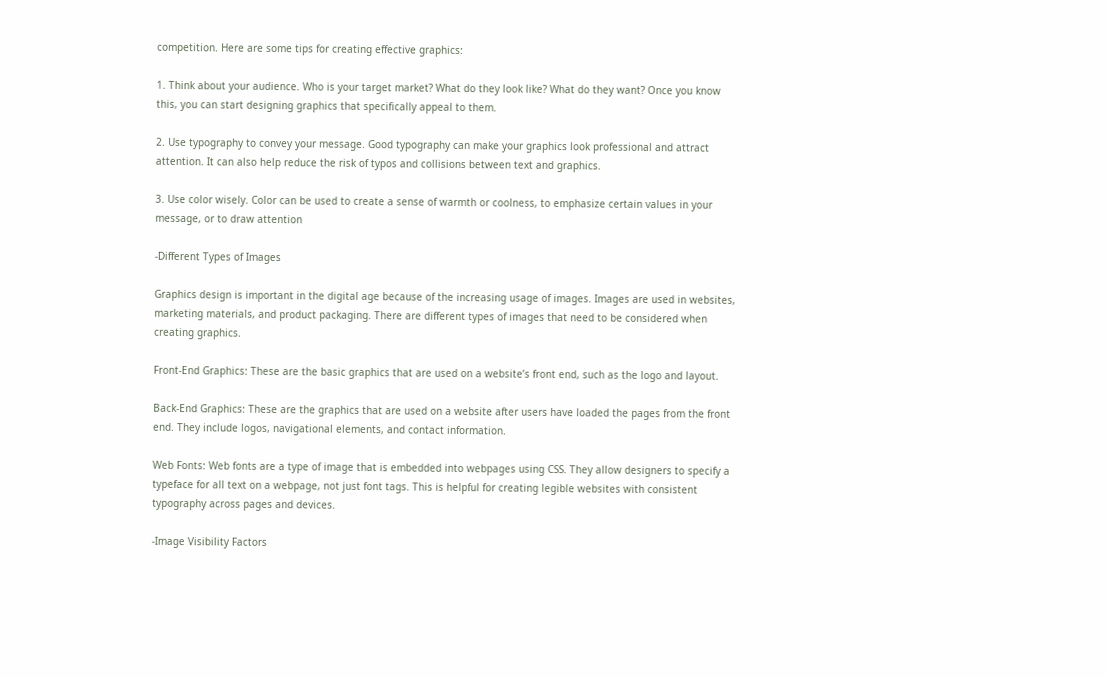competition. Here are some tips for creating effective graphics:

1. Think about your audience. Who is your target market? What do they look like? What do they want? Once you know this, you can start designing graphics that specifically appeal to them.

2. Use typography to convey your message. Good typography can make your graphics look professional and attract attention. It can also help reduce the risk of typos and collisions between text and graphics.

3. Use color wisely. Color can be used to create a sense of warmth or coolness, to emphasize certain values in your message, or to draw attention

-Different Types of Images

Graphics design is important in the digital age because of the increasing usage of images. Images are used in websites, marketing materials, and product packaging. There are different types of images that need to be considered when creating graphics.

Front-End Graphics: These are the basic graphics that are used on a website’s front end, such as the logo and layout.

Back-End Graphics: These are the graphics that are used on a website after users have loaded the pages from the front end. They include logos, navigational elements, and contact information.

Web Fonts: Web fonts are a type of image that is embedded into webpages using CSS. They allow designers to specify a typeface for all text on a webpage, not just font tags. This is helpful for creating legible websites with consistent typography across pages and devices.

-Image Visibility Factors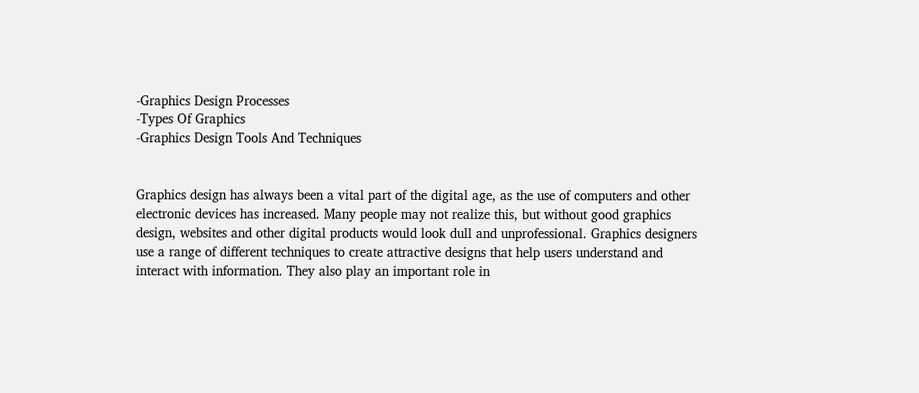-Graphics Design Processes
-Types Of Graphics
-Graphics Design Tools And Techniques


Graphics design has always been a vital part of the digital age, as the use of computers and other electronic devices has increased. Many people may not realize this, but without good graphics design, websites and other digital products would look dull and unprofessional. Graphics designers use a range of different techniques to create attractive designs that help users understand and interact with information. They also play an important role in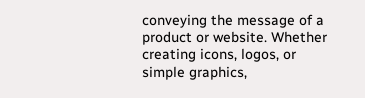conveying the message of a product or website. Whether creating icons, logos, or simple graphics,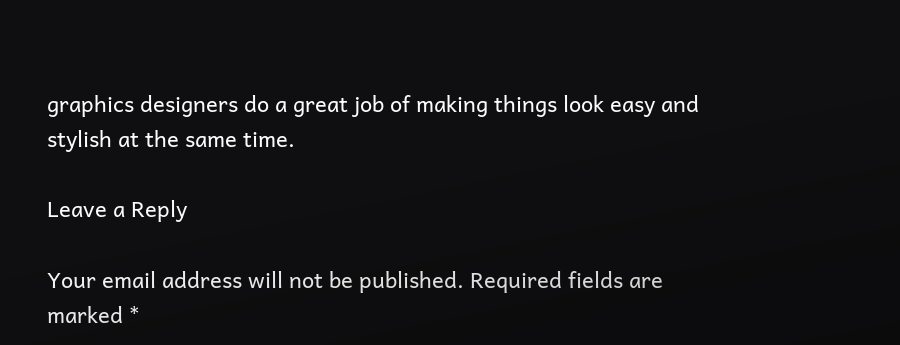graphics designers do a great job of making things look easy and stylish at the same time.

Leave a Reply

Your email address will not be published. Required fields are marked *